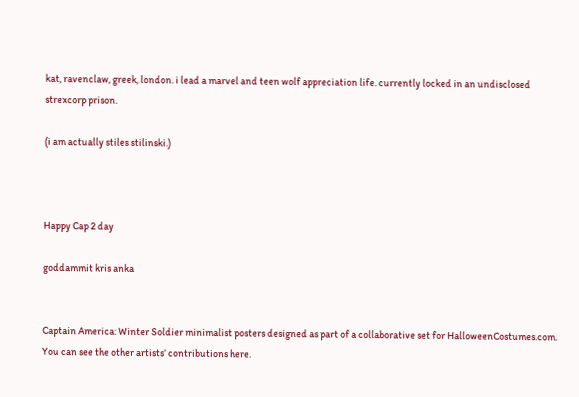kat, ravenclaw, greek, london. i lead a marvel and teen wolf appreciation life. currently locked in an undisclosed strexcorp prison.

(i am actually stiles stilinski.)



Happy Cap 2 day

goddammit kris anka


Captain America: Winter Soldier minimalist posters designed as part of a collaborative set for HalloweenCostumes.com. You can see the other artists’ contributions here.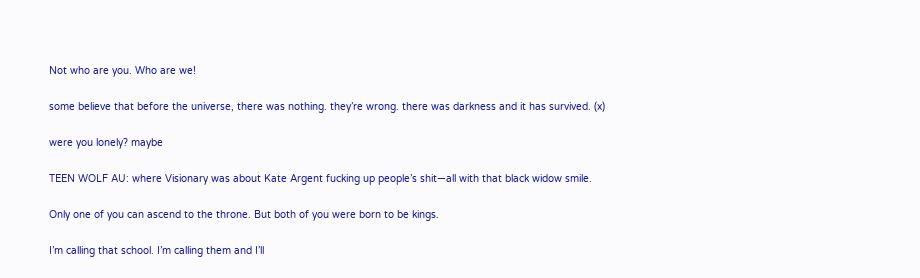Not who are you. Who are we!

some believe that before the universe, there was nothing. they’re wrong. there was darkness and it has survived. (x)

were you lonely? maybe

TEEN WOLF AU: where Visionary was about Kate Argent fucking up people’s shit—all with that black widow smile.

Only one of you can ascend to the throne. But both of you were born to be kings.

I’m calling that school. I’m calling them and I’ll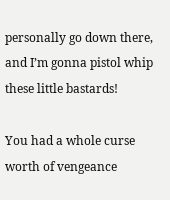personally go down there, and I’m gonna pistol whip these little bastards!

You had a whole curse worth of vengeance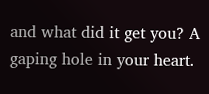and what did it get you? A gaping hole in your heart.